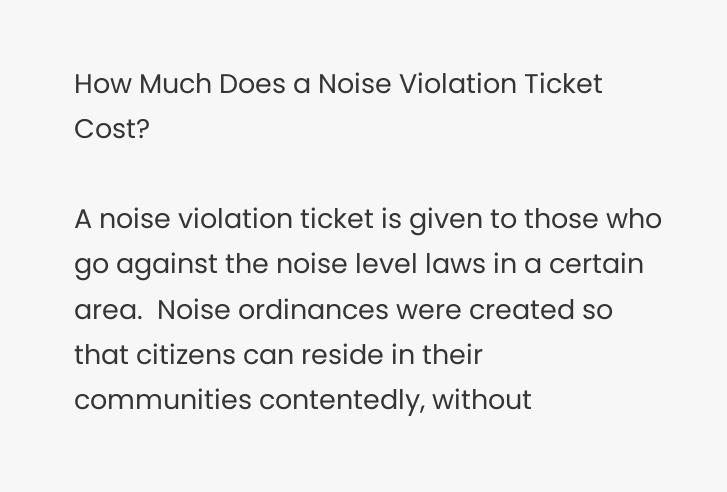How Much Does a Noise Violation Ticket Cost?

A noise violation ticket is given to those who go against the noise level laws in a certain area.  Noise ordinances were created so that citizens can reside in their communities contentedly, without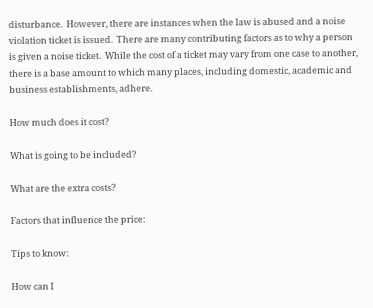disturbance.  However, there are instances when the law is abused and a noise violation ticket is issued.  There are many contributing factors as to why a person is given a noise ticket.  While the cost of a ticket may vary from one case to another, there is a base amount to which many places, including domestic, academic and business establishments, adhere.

How much does it cost?

What is going to be included?

What are the extra costs?

Factors that influence the price:

Tips to know:

How can I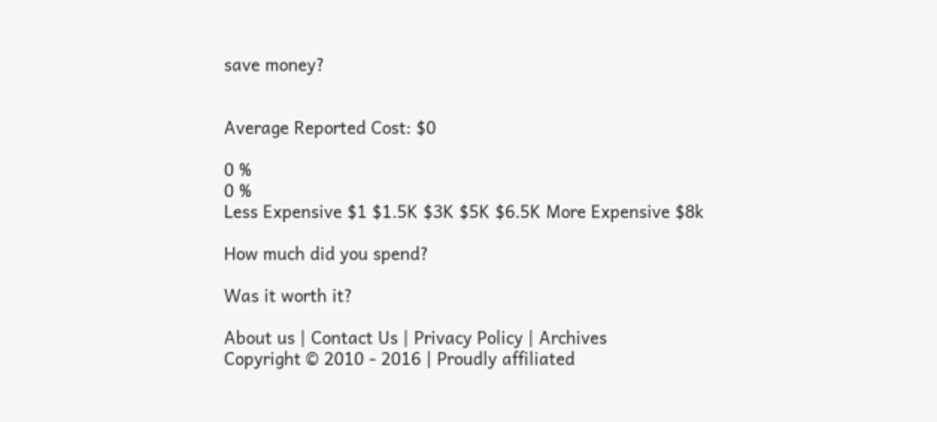save money?


Average Reported Cost: $0

0 %
0 %
Less Expensive $1 $1.5K $3K $5K $6.5K More Expensive $8k

How much did you spend?

Was it worth it?

About us | Contact Us | Privacy Policy | Archives
Copyright © 2010 - 2016 | Proudly affiliated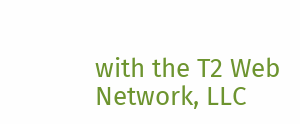with the T2 Web Network, LLC